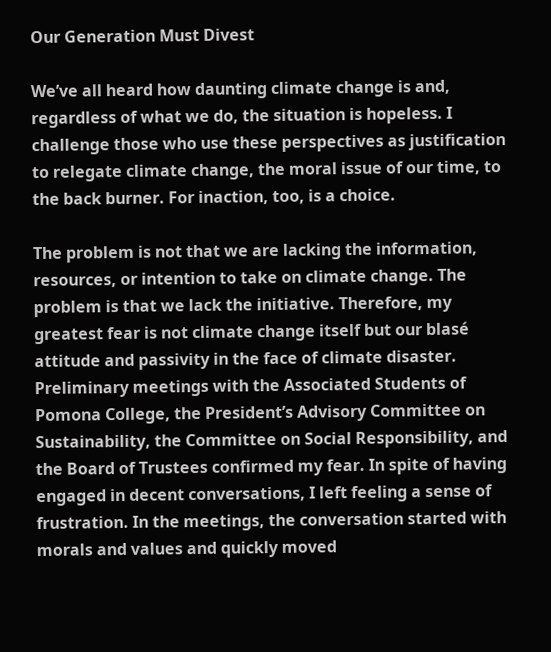Our Generation Must Divest

We’ve all heard how daunting climate change is and, regardless of what we do, the situation is hopeless. I challenge those who use these perspectives as justification to relegate climate change, the moral issue of our time, to the back burner. For inaction, too, is a choice.

The problem is not that we are lacking the information, resources, or intention to take on climate change. The problem is that we lack the initiative. Therefore, my greatest fear is not climate change itself but our blasé attitude and passivity in the face of climate disaster. Preliminary meetings with the Associated Students of Pomona College, the President’s Advisory Committee on Sustainability, the Committee on Social Responsibility, and the Board of Trustees confirmed my fear. In spite of having engaged in decent conversations, I left feeling a sense of frustration. In the meetings, the conversation started with morals and values and quickly moved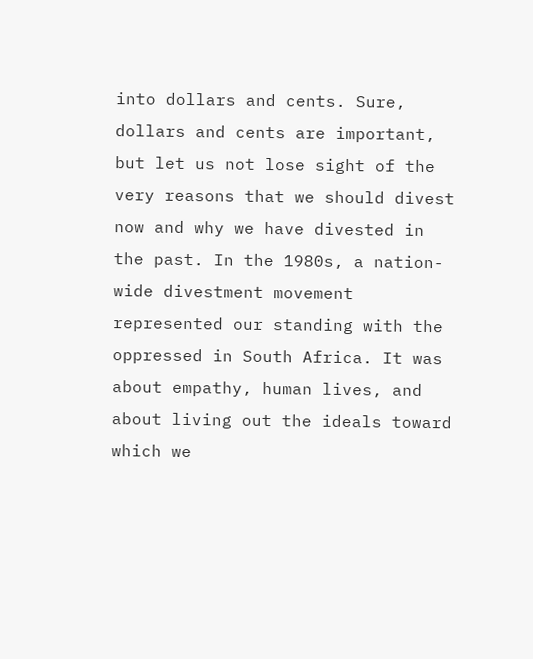into dollars and cents. Sure, dollars and cents are important, but let us not lose sight of the very reasons that we should divest now and why we have divested in the past. In the 1980s, a nation-wide divestment movement represented our standing with the oppressed in South Africa. It was about empathy, human lives, and about living out the ideals toward which we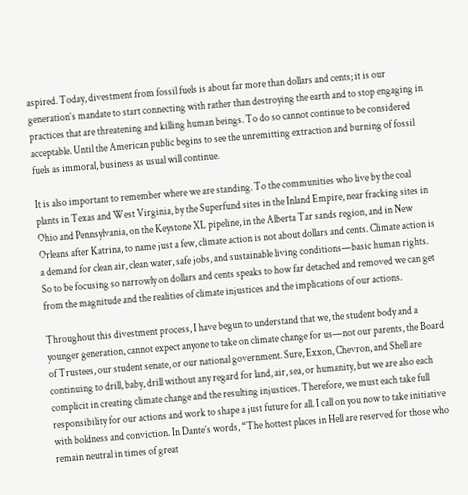aspired. Today, divestment from fossil fuels is about far more than dollars and cents; it is our generation’s mandate to start connecting with rather than destroying the earth and to stop engaging in practices that are threatening and killing human beings. To do so cannot continue to be considered acceptable. Until the American public begins to see the unremitting extraction and burning of fossil fuels as immoral, business as usual will continue.

It is also important to remember where we are standing. To the communities who live by the coal plants in Texas and West Virginia, by the Superfund sites in the Inland Empire, near fracking sites in Ohio and Pennsylvania, on the Keystone XL pipeline, in the Alberta Tar sands region, and in New Orleans after Katrina, to name just a few, climate action is not about dollars and cents. Climate action is a demand for clean air, clean water, safe jobs, and sustainable living conditions—basic human rights. So to be focusing so narrowly on dollars and cents speaks to how far detached and removed we can get from the magnitude and the realities of climate injustices and the implications of our actions.

Throughout this divestment process, I have begun to understand that we, the student body and a younger generation, cannot expect anyone to take on climate change for us—not our parents, the Board of Trustees, our student senate, or our national government. Sure, Exxon, Chevron, and Shell are continuing to drill, baby, drill without any regard for land, air, sea, or humanity, but we are also each complicit in creating climate change and the resulting injustices. Therefore, we must each take full responsibility for our actions and work to shape a just future for all. I call on you now to take initiative with boldness and conviction. In Dante’s words, “The hottest places in Hell are reserved for those who remain neutral in times of great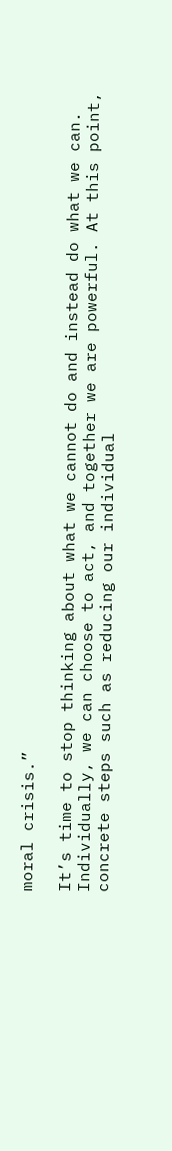moral crisis.”

It’s time to stop thinking about what we cannot do and instead do what we can. Individually, we can choose to act, and together we are powerful. At this point, concrete steps such as reducing our individual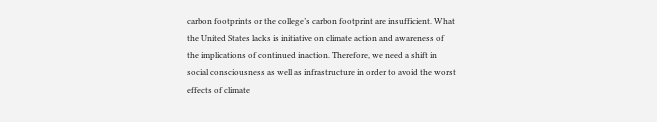carbon footprints or the college’s carbon footprint are insufficient. What the United States lacks is initiative on climate action and awareness of the implications of continued inaction. Therefore, we need a shift in social consciousness as well as infrastructure in order to avoid the worst effects of climate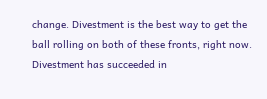change. Divestment is the best way to get the ball rolling on both of these fronts, right now. Divestment has succeeded in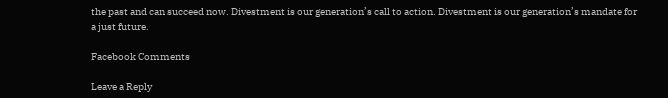the past and can succeed now. Divestment is our generation’s call to action. Divestment is our generation’s mandate for a just future.

Facebook Comments

Leave a Reply